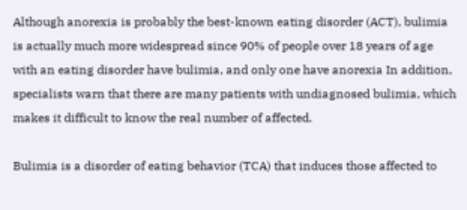Although anorexia is probably the best-known eating disorder (ACT), bulimia is actually much more widespread since 90% of people over 18 years of age with an eating disorder have bulimia, and only one have anorexia In addition, specialists warn that there are many patients with undiagnosed bulimia, which makes it difficult to know the real number of affected.

Bulimia is a disorder of eating behavior (TCA) that induces those affected to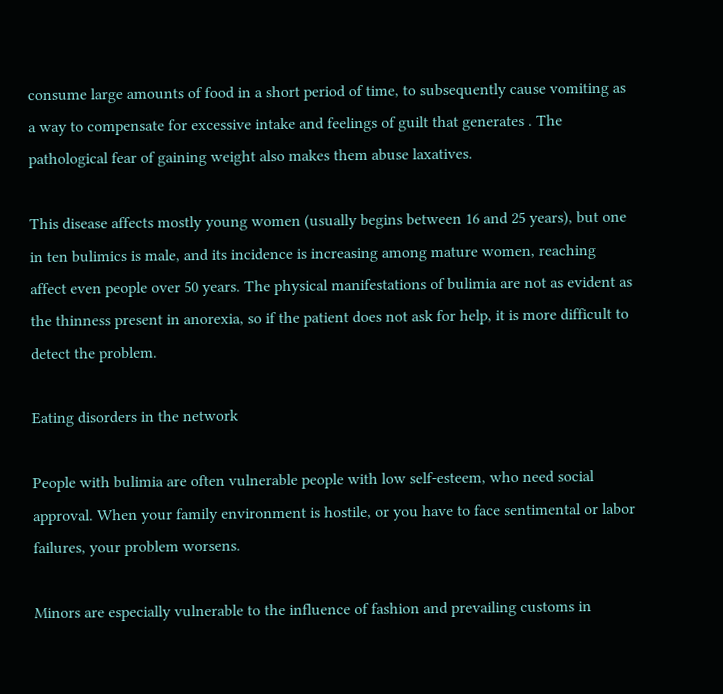consume large amounts of food in a short period of time, to subsequently cause vomiting as a way to compensate for excessive intake and feelings of guilt that generates . The pathological fear of gaining weight also makes them abuse laxatives.

This disease affects mostly young women (usually begins between 16 and 25 years), but one in ten bulimics is male, and its incidence is increasing among mature women, reaching affect even people over 50 years. The physical manifestations of bulimia are not as evident as the thinness present in anorexia, so if the patient does not ask for help, it is more difficult to detect the problem.

Eating disorders in the network

People with bulimia are often vulnerable people with low self-esteem, who need social approval. When your family environment is hostile, or you have to face sentimental or labor failures, your problem worsens.

Minors are especially vulnerable to the influence of fashion and prevailing customs in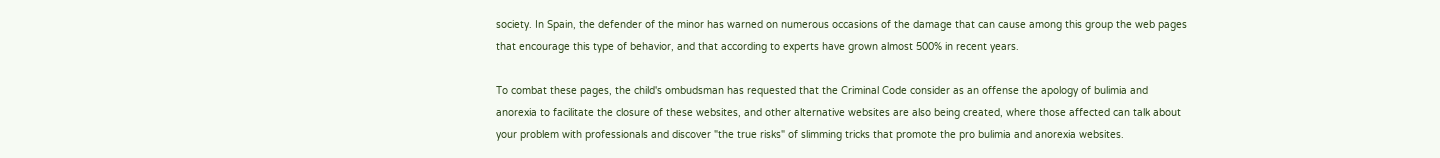society. In Spain, the defender of the minor has warned on numerous occasions of the damage that can cause among this group the web pages that encourage this type of behavior, and that according to experts have grown almost 500% in recent years.

To combat these pages, the child's ombudsman has requested that the Criminal Code consider as an offense the apology of bulimia and anorexia to facilitate the closure of these websites, and other alternative websites are also being created, where those affected can talk about your problem with professionals and discover "the true risks" of slimming tricks that promote the pro bulimia and anorexia websites.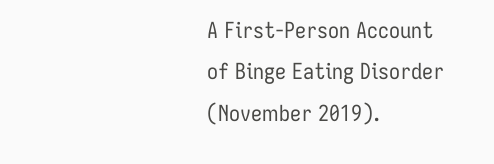A First-Person Account of Binge Eating Disorder (November 2019).